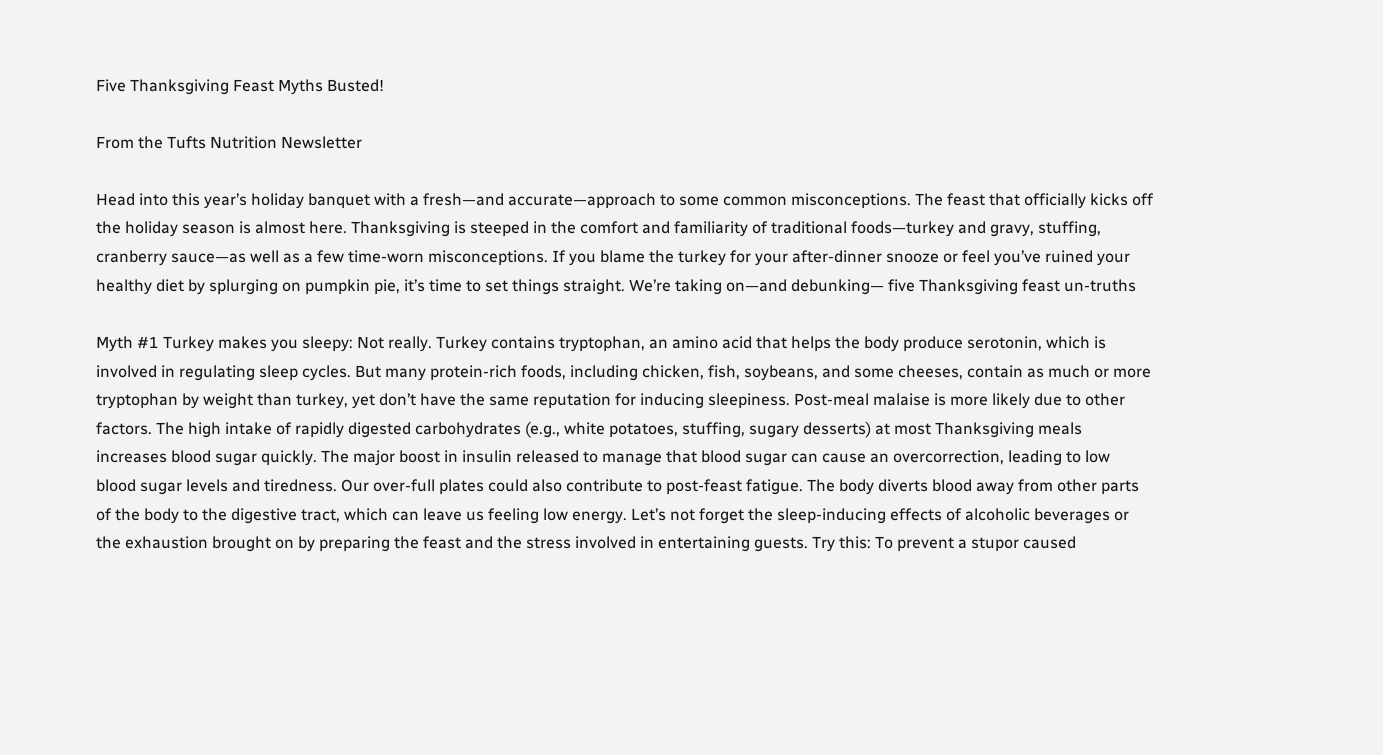Five Thanksgiving Feast Myths Busted!

From the Tufts Nutrition Newsletter

Head into this year’s holiday banquet with a fresh—and accurate—approach to some common misconceptions. The feast that officially kicks off the holiday season is almost here. Thanksgiving is steeped in the comfort and familiarity of traditional foods—turkey and gravy, stuffing, cranberry sauce—as well as a few time-worn misconceptions. If you blame the turkey for your after-dinner snooze or feel you’ve ruined your healthy diet by splurging on pumpkin pie, it’s time to set things straight. We’re taking on—and debunking— five Thanksgiving feast un-truths

Myth #1 Turkey makes you sleepy: Not really. Turkey contains tryptophan, an amino acid that helps the body produce serotonin, which is involved in regulating sleep cycles. But many protein-rich foods, including chicken, fish, soybeans, and some cheeses, contain as much or more tryptophan by weight than turkey, yet don’t have the same reputation for inducing sleepiness. Post-meal malaise is more likely due to other factors. The high intake of rapidly digested carbohydrates (e.g., white potatoes, stuffing, sugary desserts) at most Thanksgiving meals increases blood sugar quickly. The major boost in insulin released to manage that blood sugar can cause an overcorrection, leading to low blood sugar levels and tiredness. Our over-full plates could also contribute to post-feast fatigue. The body diverts blood away from other parts of the body to the digestive tract, which can leave us feeling low energy. Let’s not forget the sleep-inducing effects of alcoholic beverages or the exhaustion brought on by preparing the feast and the stress involved in entertaining guests. Try this: To prevent a stupor caused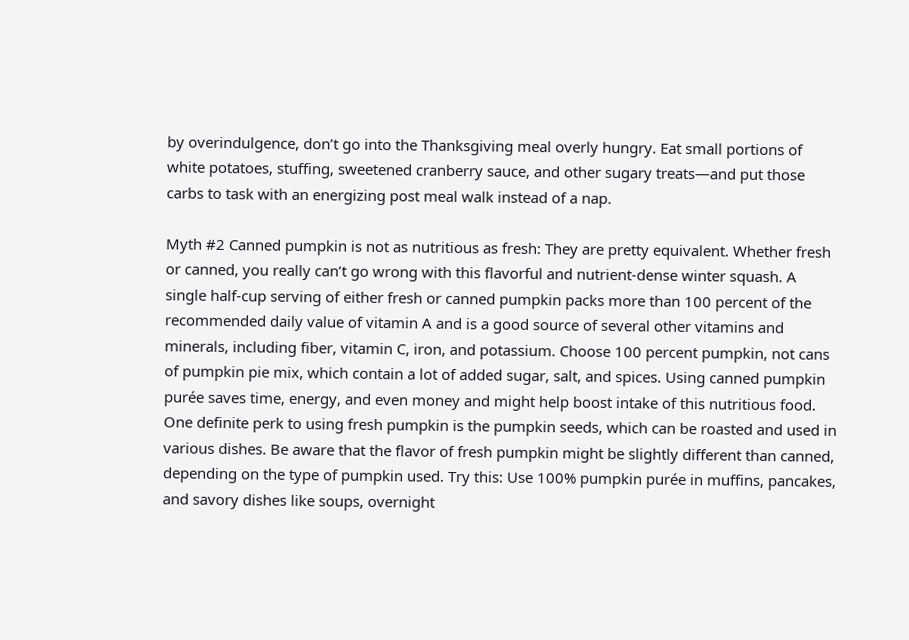by overindulgence, don’t go into the Thanksgiving meal overly hungry. Eat small portions of white potatoes, stuffing, sweetened cranberry sauce, and other sugary treats—and put those carbs to task with an energizing post meal walk instead of a nap.

Myth #2 Canned pumpkin is not as nutritious as fresh: They are pretty equivalent. Whether fresh or canned, you really can’t go wrong with this flavorful and nutrient-dense winter squash. A single half-cup serving of either fresh or canned pumpkin packs more than 100 percent of the recommended daily value of vitamin A and is a good source of several other vitamins and minerals, including fiber, vitamin C, iron, and potassium. Choose 100 percent pumpkin, not cans of pumpkin pie mix, which contain a lot of added sugar, salt, and spices. Using canned pumpkin purée saves time, energy, and even money and might help boost intake of this nutritious food. One definite perk to using fresh pumpkin is the pumpkin seeds, which can be roasted and used in various dishes. Be aware that the flavor of fresh pumpkin might be slightly different than canned, depending on the type of pumpkin used. Try this: Use 100% pumpkin purée in muffins, pancakes, and savory dishes like soups, overnight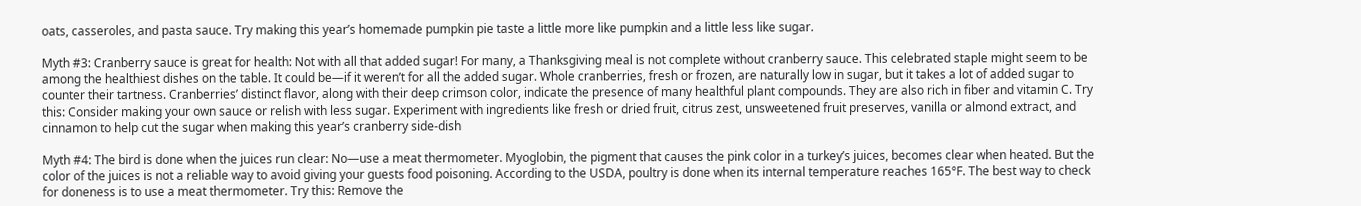oats, casseroles, and pasta sauce. Try making this year’s homemade pumpkin pie taste a little more like pumpkin and a little less like sugar.

Myth #3: Cranberry sauce is great for health: Not with all that added sugar! For many, a Thanksgiving meal is not complete without cranberry sauce. This celebrated staple might seem to be among the healthiest dishes on the table. It could be—if it weren’t for all the added sugar. Whole cranberries, fresh or frozen, are naturally low in sugar, but it takes a lot of added sugar to counter their tartness. Cranberries’ distinct flavor, along with their deep crimson color, indicate the presence of many healthful plant compounds. They are also rich in fiber and vitamin C. Try this: Consider making your own sauce or relish with less sugar. Experiment with ingredients like fresh or dried fruit, citrus zest, unsweetened fruit preserves, vanilla or almond extract, and cinnamon to help cut the sugar when making this year’s cranberry side-dish

Myth #4: The bird is done when the juices run clear: No—use a meat thermometer. Myoglobin, the pigment that causes the pink color in a turkey’s juices, becomes clear when heated. But the color of the juices is not a reliable way to avoid giving your guests food poisoning. According to the USDA, poultry is done when its internal temperature reaches 165°F. The best way to check for doneness is to use a meat thermometer. Try this: Remove the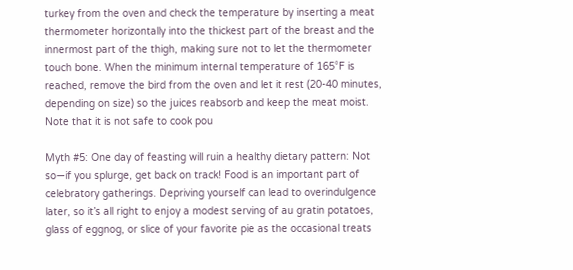turkey from the oven and check the temperature by inserting a meat thermometer horizontally into the thickest part of the breast and the innermost part of the thigh, making sure not to let the thermometer touch bone. When the minimum internal temperature of 165°F is reached, remove the bird from the oven and let it rest (20-40 minutes, depending on size) so the juices reabsorb and keep the meat moist. Note that it is not safe to cook pou

Myth #5: One day of feasting will ruin a healthy dietary pattern: Not so—if you splurge, get back on track! Food is an important part of celebratory gatherings. Depriving yourself can lead to overindulgence later, so it’s all right to enjoy a modest serving of au gratin potatoes, glass of eggnog, or slice of your favorite pie as the occasional treats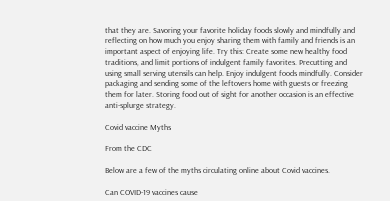that they are. Savoring your favorite holiday foods slowly and mindfully and reflecting on how much you enjoy sharing them with family and friends is an important aspect of enjoying life. Try this: Create some new healthy food traditions, and limit portions of indulgent family favorites. Precutting and using small serving utensils can help. Enjoy indulgent foods mindfully. Consider packaging and sending some of the leftovers home with guests or freezing them for later. Storing food out of sight for another occasion is an effective anti-splurge strategy.

Covid vaccine Myths

From the CDC

Below are a few of the myths circulating online about Covid vaccines.

Can COVID-19 vaccines cause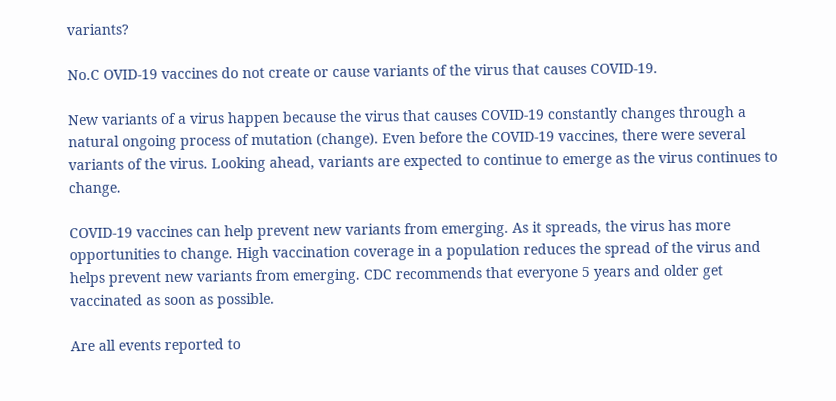variants?

No.C OVID-19 vaccines do not create or cause variants of the virus that causes COVID-19.

New variants of a virus happen because the virus that causes COVID-19 constantly changes through a natural ongoing process of mutation (change). Even before the COVID-19 vaccines, there were several variants of the virus. Looking ahead, variants are expected to continue to emerge as the virus continues to change.

COVID-19 vaccines can help prevent new variants from emerging. As it spreads, the virus has more opportunities to change. High vaccination coverage in a population reduces the spread of the virus and helps prevent new variants from emerging. CDC recommends that everyone 5 years and older get vaccinated as soon as possible.

Are all events reported to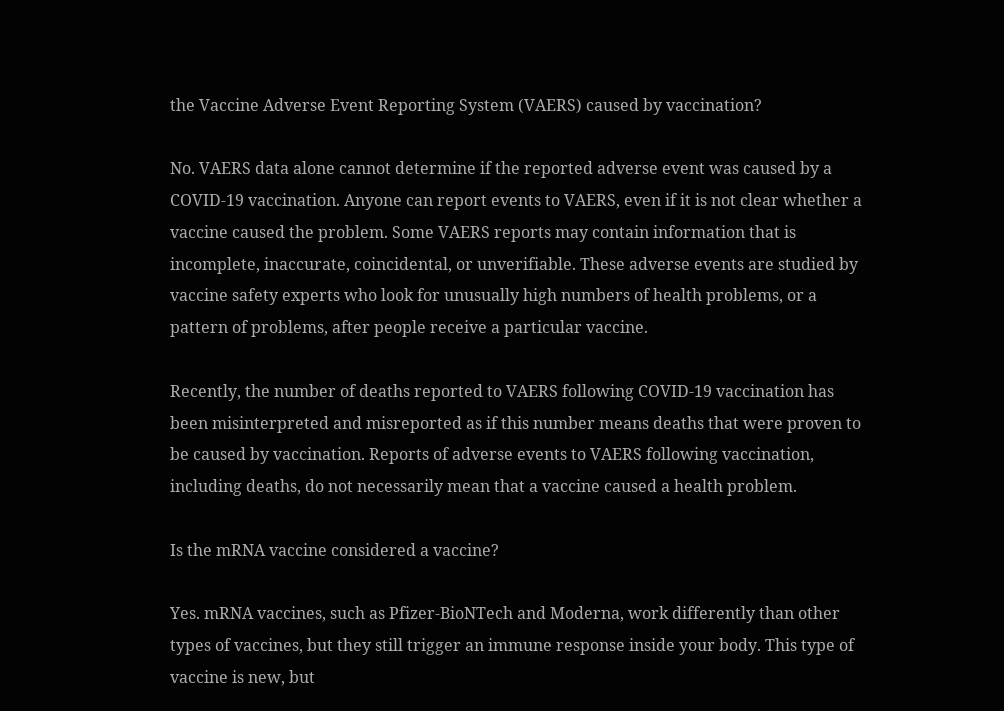the Vaccine Adverse Event Reporting System (VAERS) caused by vaccination?

No. VAERS data alone cannot determine if the reported adverse event was caused by a COVID-19 vaccination. Anyone can report events to VAERS, even if it is not clear whether a vaccine caused the problem. Some VAERS reports may contain information that is incomplete, inaccurate, coincidental, or unverifiable. These adverse events are studied by vaccine safety experts who look for unusually high numbers of health problems, or a pattern of problems, after people receive a particular vaccine.

Recently, the number of deaths reported to VAERS following COVID-19 vaccination has been misinterpreted and misreported as if this number means deaths that were proven to be caused by vaccination. Reports of adverse events to VAERS following vaccination, including deaths, do not necessarily mean that a vaccine caused a health problem.

Is the mRNA vaccine considered a vaccine?

Yes. mRNA vaccines, such as Pfizer-BioNTech and Moderna, work differently than other types of vaccines, but they still trigger an immune response inside your body. This type of vaccine is new, but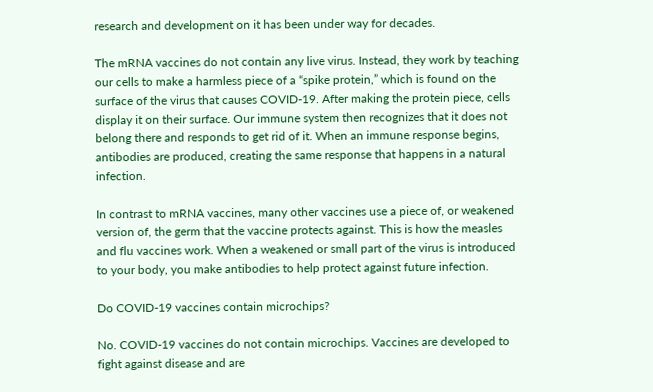research and development on it has been under way for decades.

The mRNA vaccines do not contain any live virus. Instead, they work by teaching our cells to make a harmless piece of a “spike protein,” which is found on the surface of the virus that causes COVID-19. After making the protein piece, cells display it on their surface. Our immune system then recognizes that it does not belong there and responds to get rid of it. When an immune response begins, antibodies are produced, creating the same response that happens in a natural infection.

In contrast to mRNA vaccines, many other vaccines use a piece of, or weakened version of, the germ that the vaccine protects against. This is how the measles and flu vaccines work. When a weakened or small part of the virus is introduced to your body, you make antibodies to help protect against future infection.

Do COVID-19 vaccines contain microchips?

No. COVID-19 vaccines do not contain microchips. Vaccines are developed to fight against disease and are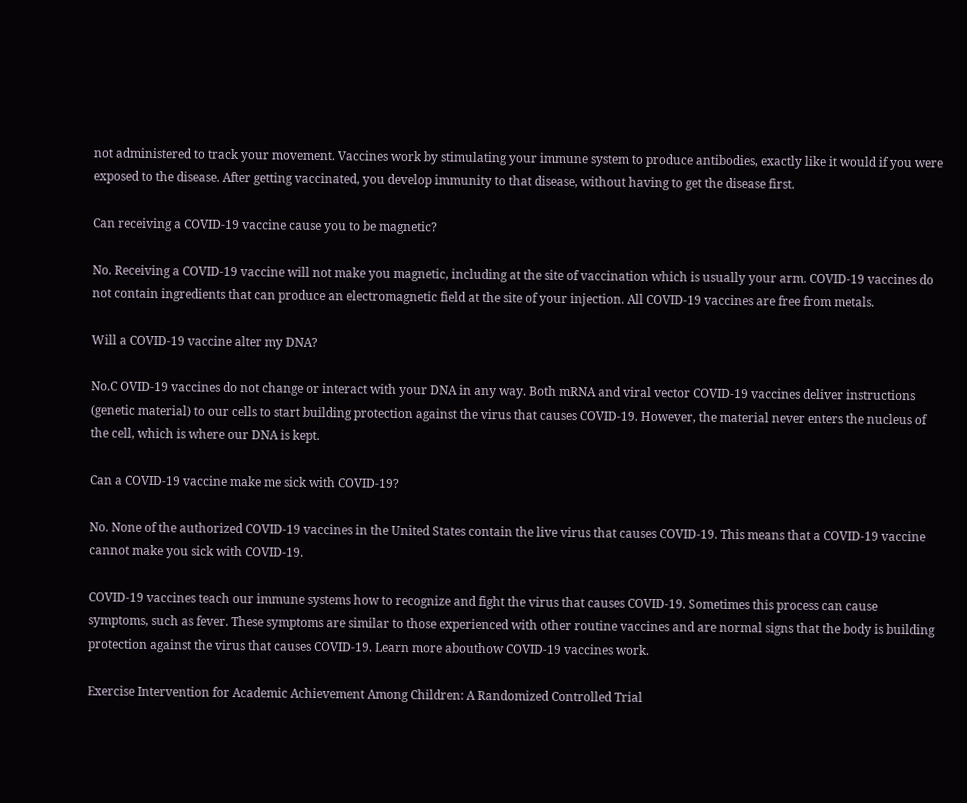not administered to track your movement. Vaccines work by stimulating your immune system to produce antibodies, exactly like it would if you were exposed to the disease. After getting vaccinated, you develop immunity to that disease, without having to get the disease first.

Can receiving a COVID-19 vaccine cause you to be magnetic?

No. Receiving a COVID-19 vaccine will not make you magnetic, including at the site of vaccination which is usually your arm. COVID-19 vaccines do not contain ingredients that can produce an electromagnetic field at the site of your injection. All COVID-19 vaccines are free from metals.

Will a COVID-19 vaccine alter my DNA?

No.C OVID-19 vaccines do not change or interact with your DNA in any way. Both mRNA and viral vector COVID-19 vaccines deliver instructions (genetic material) to our cells to start building protection against the virus that causes COVID-19. However, the material never enters the nucleus of the cell, which is where our DNA is kept.

Can a COVID-19 vaccine make me sick with COVID-19?

No. None of the authorized COVID-19 vaccines in the United States contain the live virus that causes COVID-19. This means that a COVID-19 vaccine cannot make you sick with COVID-19.

COVID-19 vaccines teach our immune systems how to recognize and fight the virus that causes COVID-19. Sometimes this process can cause symptoms, such as fever. These symptoms are similar to those experienced with other routine vaccines and are normal signs that the body is building protection against the virus that causes COVID-19. Learn more abouthow COVID-19 vaccines work.

Exercise Intervention for Academic Achievement Among Children: A Randomized Controlled Trial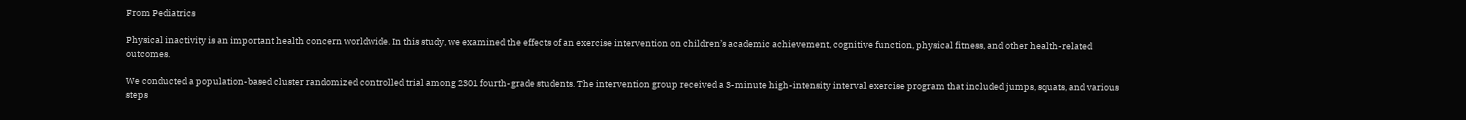From Pediatrics

Physical inactivity is an important health concern worldwide. In this study, we examined the effects of an exercise intervention on children’s academic achievement, cognitive function, physical fitness, and other health-related outcomes.

We conducted a population-based cluster randomized controlled trial among 2301 fourth-grade students. The intervention group received a 3-minute high-intensity interval exercise program that included jumps, squats, and various steps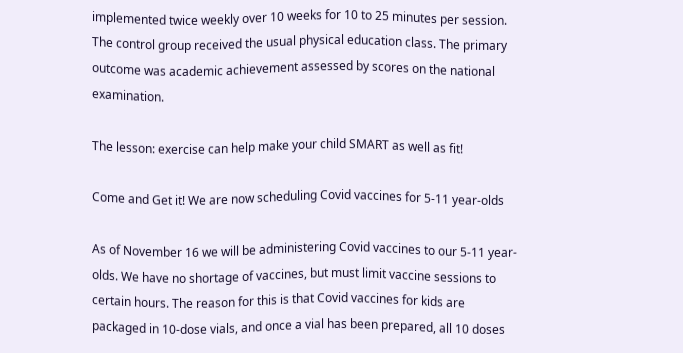implemented twice weekly over 10 weeks for 10 to 25 minutes per session. The control group received the usual physical education class. The primary outcome was academic achievement assessed by scores on the national examination.

The lesson: exercise can help make your child SMART as well as fit!

Come and Get it! We are now scheduling Covid vaccines for 5-11 year-olds

As of November 16 we will be administering Covid vaccines to our 5-11 year-olds. We have no shortage of vaccines, but must limit vaccine sessions to certain hours. The reason for this is that Covid vaccines for kids are packaged in 10-dose vials, and once a vial has been prepared, all 10 doses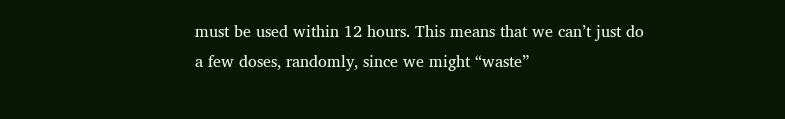must be used within 12 hours. This means that we can’t just do a few doses, randomly, since we might “waste”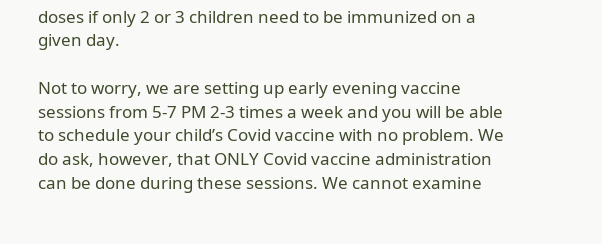doses if only 2 or 3 children need to be immunized on a given day.

Not to worry, we are setting up early evening vaccine sessions from 5-7 PM 2-3 times a week and you will be able to schedule your child’s Covid vaccine with no problem. We do ask, however, that ONLY Covid vaccine administration can be done during these sessions. We cannot examine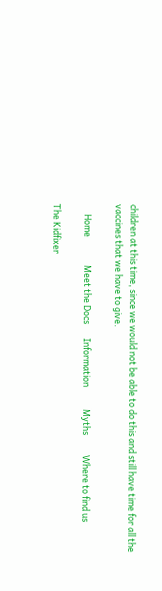children at this time, since we would not be able to do this and still have time for all the vaccines that we have to give.

     Home              Meet the Docs       Information           Myths          Where to find us

The Kidfixer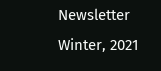Newsletter            Winter, 2021